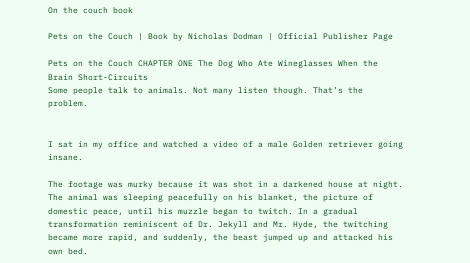On the couch book

Pets on the Couch | Book by Nicholas Dodman | Official Publisher Page

Pets on the Couch CHAPTER ONE The Dog Who Ate Wineglasses When the Brain Short-Circuits
Some people talk to animals. Not many listen though. That’s the problem.


I sat in my office and watched a video of a male Golden retriever going insane.

The footage was murky because it was shot in a darkened house at night. The animal was sleeping peacefully on his blanket, the picture of domestic peace, until his muzzle began to twitch. In a gradual transformation reminiscent of Dr. Jekyll and Mr. Hyde, the twitching became more rapid, and suddenly, the beast jumped up and attacked his own bed.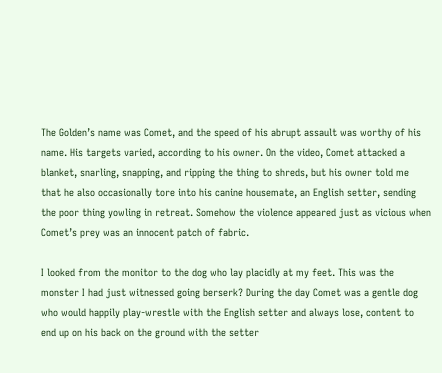The Golden’s name was Comet, and the speed of his abrupt assault was worthy of his name. His targets varied, according to his owner. On the video, Comet attacked a blanket, snarling, snapping, and ripping the thing to shreds, but his owner told me that he also occasionally tore into his canine housemate, an English setter, sending the poor thing yowling in retreat. Somehow the violence appeared just as vicious when Comet’s prey was an innocent patch of fabric.

I looked from the monitor to the dog who lay placidly at my feet. This was the monster I had just witnessed going berserk? During the day Comet was a gentle dog who would happily play-wrestle with the English setter and always lose, content to end up on his back on the ground with the setter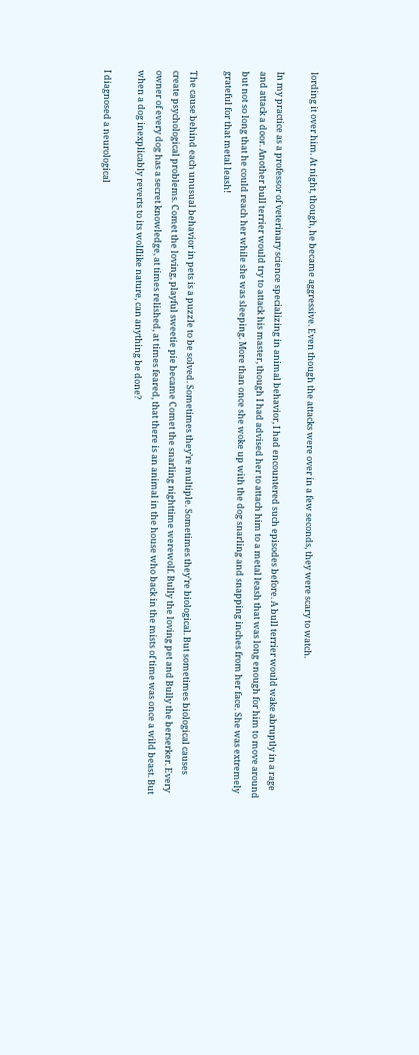lording it over him. At night, though, he became aggressive. Even though the attacks were over in a few seconds, they were scary to watch.

In my practice as a professor of veterinary science specializing in animal behavior, I had encountered such episodes before. A bull terrier would wake abruptly in a rage and attack a door. Another bull terrier would try to attack his master, though I had advised her to attach him to a metal leash that was long enough for him to move around but not so long that he could reach her while she was sleeping. More than once she woke up with the dog snarling and snapping inches from her face. She was extremely grateful for that metal leash!

The cause behind each unusual behavior in pets is a puzzle to be solved. Sometimes they’re multiple. Sometimes they’re biological. But sometimes biological causes create psychological problems. Comet the loving, playful sweetie pie became Comet the snarling nighttime werewolf. Bully the loving pet and Bully the berserker. Every owner of every dog has a secret knowledge, at times relished, at times feared, that there is an animal in the house who back in the mists of time was once a wild beast. But when a dog inexplicably reverts to its wolflike nature, can anything be done?

I diagnosed a neurological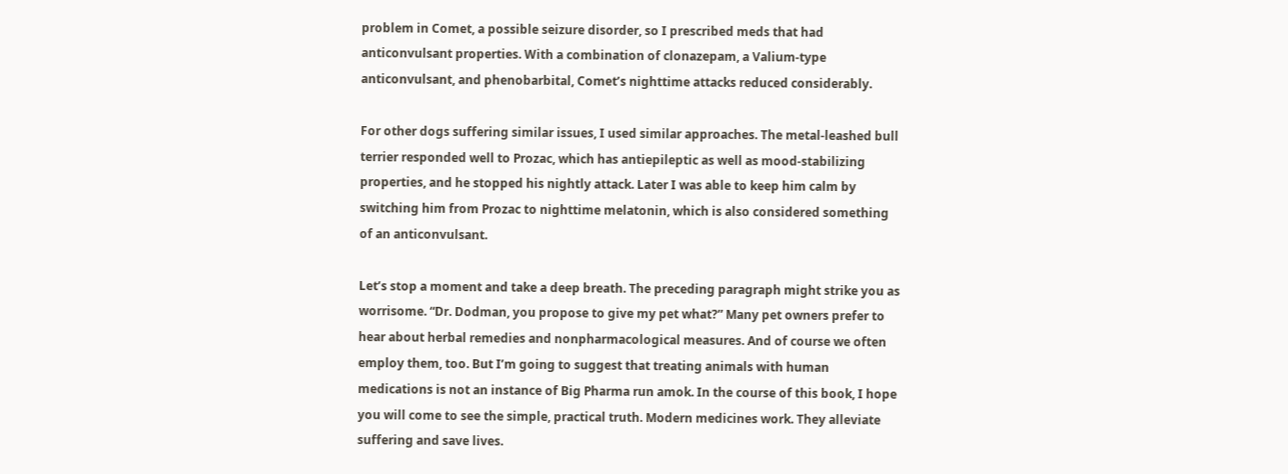problem in Comet, a possible seizure disorder, so I prescribed meds that had anticonvulsant properties. With a combination of clonazepam, a Valium-type anticonvulsant, and phenobarbital, Comet’s nighttime attacks reduced considerably.

For other dogs suffering similar issues, I used similar approaches. The metal-leashed bull terrier responded well to Prozac, which has antiepileptic as well as mood-stabilizing properties, and he stopped his nightly attack. Later I was able to keep him calm by switching him from Prozac to nighttime melatonin, which is also considered something of an anticonvulsant.

Let’s stop a moment and take a deep breath. The preceding paragraph might strike you as worrisome. “Dr. Dodman, you propose to give my pet what?” Many pet owners prefer to hear about herbal remedies and nonpharmacological measures. And of course we often employ them, too. But I’m going to suggest that treating animals with human medications is not an instance of Big Pharma run amok. In the course of this book, I hope you will come to see the simple, practical truth. Modern medicines work. They alleviate suffering and save lives.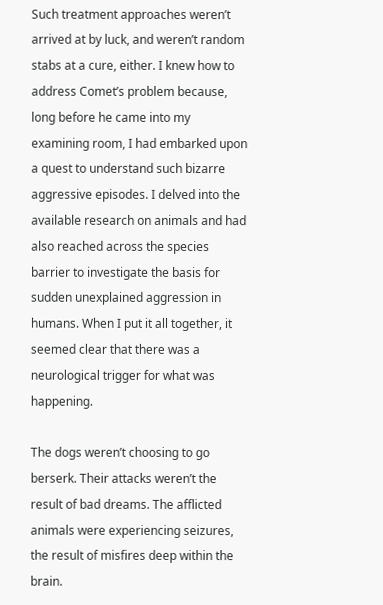Such treatment approaches weren’t arrived at by luck, and weren’t random stabs at a cure, either. I knew how to address Comet’s problem because, long before he came into my examining room, I had embarked upon a quest to understand such bizarre aggressive episodes. I delved into the available research on animals and had also reached across the species barrier to investigate the basis for sudden unexplained aggression in humans. When I put it all together, it seemed clear that there was a neurological trigger for what was happening.

The dogs weren’t choosing to go berserk. Their attacks weren’t the result of bad dreams. The afflicted animals were experiencing seizures, the result of misfires deep within the brain.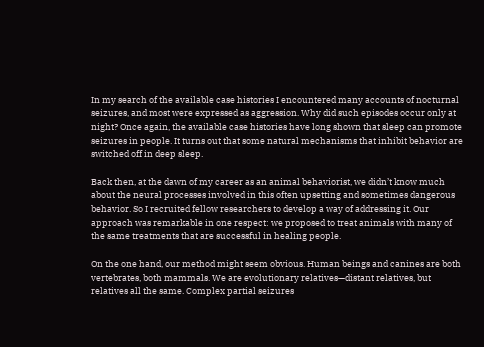In my search of the available case histories I encountered many accounts of nocturnal seizures, and most were expressed as aggression. Why did such episodes occur only at night? Once again, the available case histories have long shown that sleep can promote seizures in people. It turns out that some natural mechanisms that inhibit behavior are switched off in deep sleep.

Back then, at the dawn of my career as an animal behaviorist, we didn’t know much about the neural processes involved in this often upsetting and sometimes dangerous behavior. So I recruited fellow researchers to develop a way of addressing it. Our approach was remarkable in one respect: we proposed to treat animals with many of the same treatments that are successful in healing people.

On the one hand, our method might seem obvious. Human beings and canines are both vertebrates, both mammals. We are evolutionary relatives—distant relatives, but relatives all the same. Complex partial seizures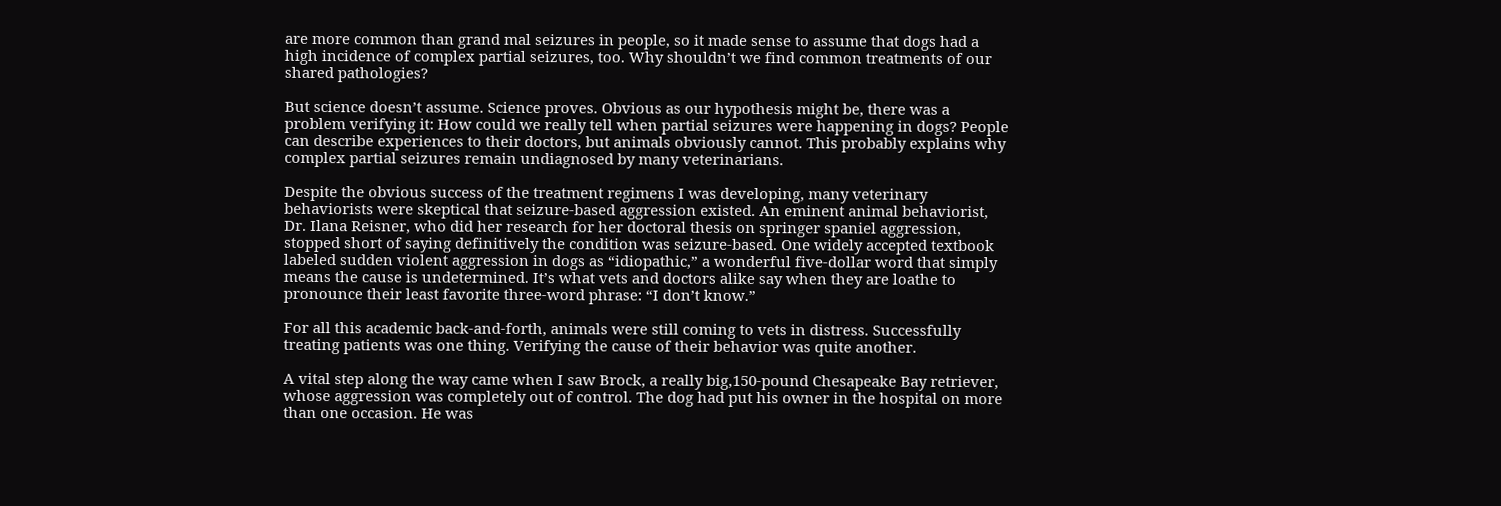are more common than grand mal seizures in people, so it made sense to assume that dogs had a high incidence of complex partial seizures, too. Why shouldn’t we find common treatments of our shared pathologies?

But science doesn’t assume. Science proves. Obvious as our hypothesis might be, there was a problem verifying it: How could we really tell when partial seizures were happening in dogs? People can describe experiences to their doctors, but animals obviously cannot. This probably explains why complex partial seizures remain undiagnosed by many veterinarians.

Despite the obvious success of the treatment regimens I was developing, many veterinary behaviorists were skeptical that seizure-based aggression existed. An eminent animal behaviorist, Dr. Ilana Reisner, who did her research for her doctoral thesis on springer spaniel aggression, stopped short of saying definitively the condition was seizure-based. One widely accepted textbook labeled sudden violent aggression in dogs as “idiopathic,” a wonderful five-dollar word that simply means the cause is undetermined. It’s what vets and doctors alike say when they are loathe to pronounce their least favorite three-word phrase: “I don’t know.”

For all this academic back-and-forth, animals were still coming to vets in distress. Successfully treating patients was one thing. Verifying the cause of their behavior was quite another.

A vital step along the way came when I saw Brock, a really big,150-pound Chesapeake Bay retriever, whose aggression was completely out of control. The dog had put his owner in the hospital on more than one occasion. He was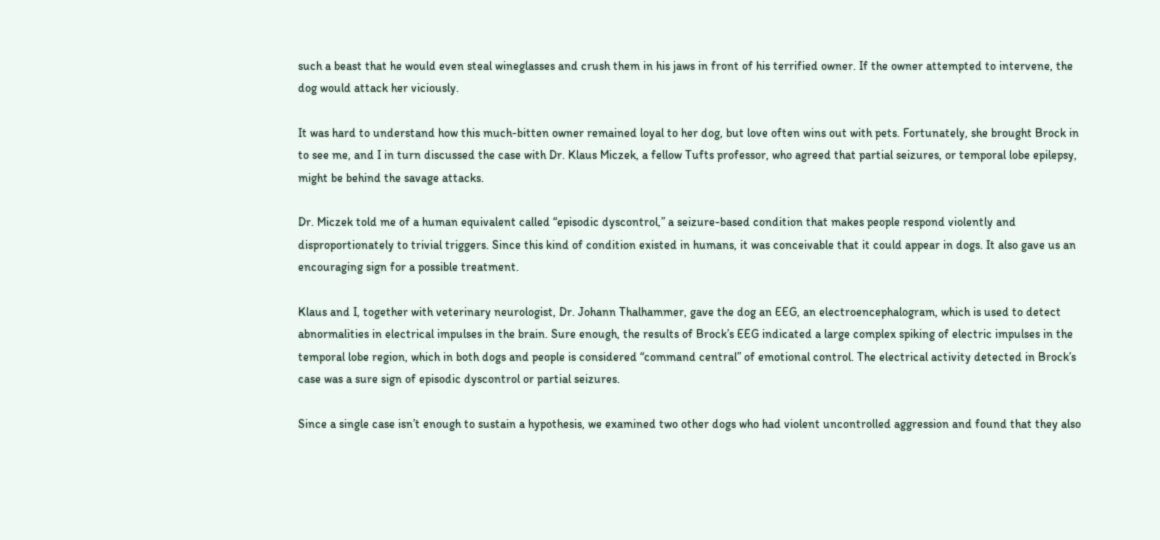such a beast that he would even steal wineglasses and crush them in his jaws in front of his terrified owner. If the owner attempted to intervene, the dog would attack her viciously.

It was hard to understand how this much-bitten owner remained loyal to her dog, but love often wins out with pets. Fortunately, she brought Brock in to see me, and I in turn discussed the case with Dr. Klaus Miczek, a fellow Tufts professor, who agreed that partial seizures, or temporal lobe epilepsy, might be behind the savage attacks.

Dr. Miczek told me of a human equivalent called “episodic dyscontrol,” a seizure-based condition that makes people respond violently and disproportionately to trivial triggers. Since this kind of condition existed in humans, it was conceivable that it could appear in dogs. It also gave us an encouraging sign for a possible treatment.

Klaus and I, together with veterinary neurologist, Dr. Johann Thalhammer, gave the dog an EEG, an electroencephalogram, which is used to detect abnormalities in electrical impulses in the brain. Sure enough, the results of Brock’s EEG indicated a large complex spiking of electric impulses in the temporal lobe region, which in both dogs and people is considered “command central” of emotional control. The electrical activity detected in Brock’s case was a sure sign of episodic dyscontrol or partial seizures.

Since a single case isn’t enough to sustain a hypothesis, we examined two other dogs who had violent uncontrolled aggression and found that they also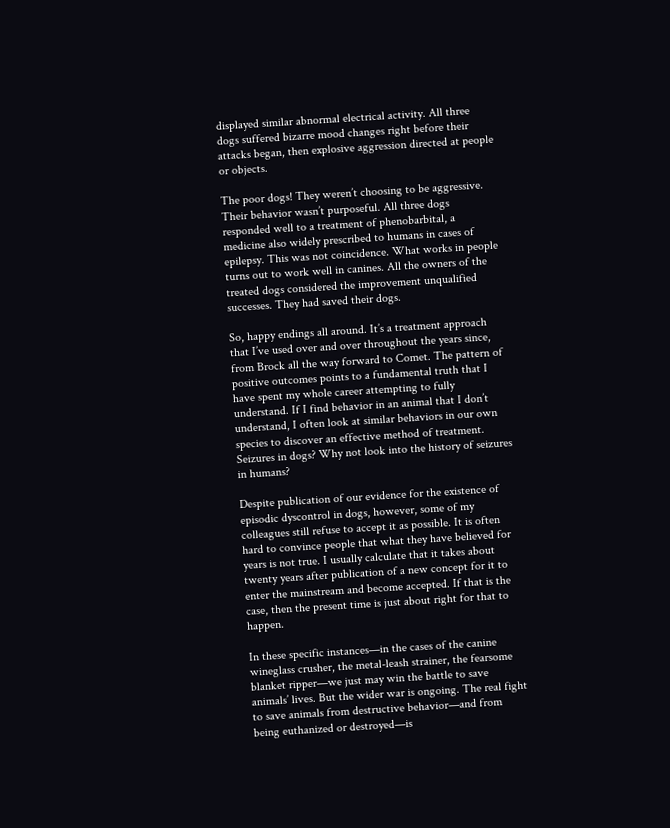displayed similar abnormal electrical activity. All three dogs suffered bizarre mood changes right before their attacks began, then explosive aggression directed at people or objects.

The poor dogs! They weren’t choosing to be aggressive. Their behavior wasn’t purposeful. All three dogs responded well to a treatment of phenobarbital, a medicine also widely prescribed to humans in cases of epilepsy. This was not coincidence. What works in people turns out to work well in canines. All the owners of the treated dogs considered the improvement unqualified successes. They had saved their dogs.

So, happy endings all around. It’s a treatment approach that I’ve used over and over throughout the years since, from Brock all the way forward to Comet. The pattern of positive outcomes points to a fundamental truth that I have spent my whole career attempting to fully understand. If I find behavior in an animal that I don’t understand, I often look at similar behaviors in our own species to discover an effective method of treatment. Seizures in dogs? Why not look into the history of seizures in humans?

Despite publication of our evidence for the existence of episodic dyscontrol in dogs, however, some of my colleagues still refuse to accept it as possible. It is often hard to convince people that what they have believed for years is not true. I usually calculate that it takes about twenty years after publication of a new concept for it to enter the mainstream and become accepted. If that is the case, then the present time is just about right for that to happen.

In these specific instances—in the cases of the canine wineglass crusher, the metal-leash strainer, the fearsome blanket ripper—we just may win the battle to save animals’ lives. But the wider war is ongoing. The real fight to save animals from destructive behavior—and from being euthanized or destroyed—is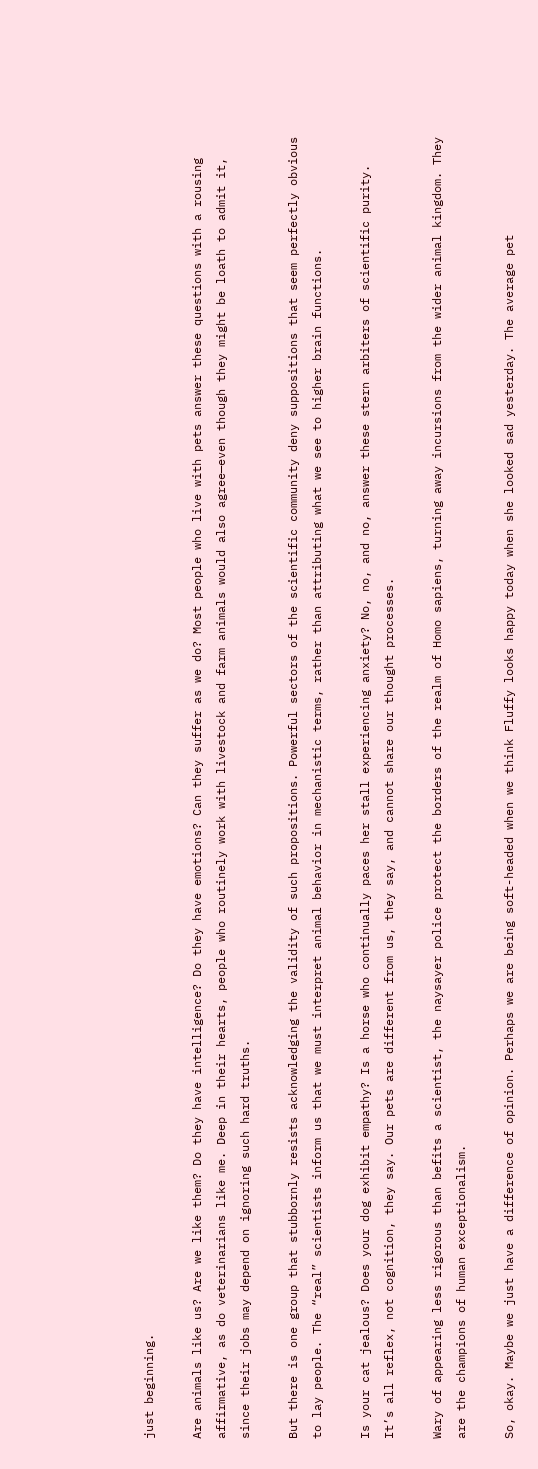just beginning.

Are animals like us? Are we like them? Do they have intelligence? Do they have emotions? Can they suffer as we do? Most people who live with pets answer these questions with a rousing affirmative, as do veterinarians like me. Deep in their hearts, people who routinely work with livestock and farm animals would also agree—even though they might be loath to admit it, since their jobs may depend on ignoring such hard truths.

But there is one group that stubbornly resists acknowledging the validity of such propositions. Powerful sectors of the scientific community deny suppositions that seem perfectly obvious to lay people. The “real” scientists inform us that we must interpret animal behavior in mechanistic terms, rather than attributing what we see to higher brain functions.

Is your cat jealous? Does your dog exhibit empathy? Is a horse who continually paces her stall experiencing anxiety? No, no, and no, answer these stern arbiters of scientific purity. It’s all reflex, not cognition, they say. Our pets are different from us, they say, and cannot share our thought processes.

Wary of appearing less rigorous than befits a scientist, the naysayer police protect the borders of the realm of Homo sapiens, turning away incursions from the wider animal kingdom. They are the champions of human exceptionalism.

So, okay. Maybe we just have a difference of opinion. Perhaps we are being soft-headed when we think Fluffy looks happy today when she looked sad yesterday. The average pet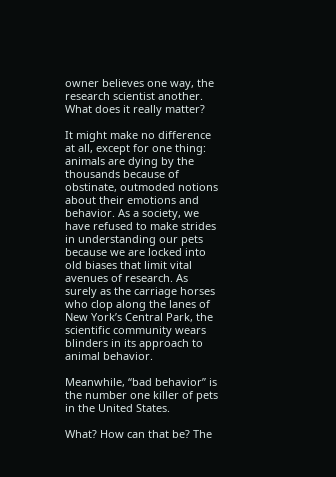owner believes one way, the research scientist another. What does it really matter?

It might make no difference at all, except for one thing: animals are dying by the thousands because of obstinate, outmoded notions about their emotions and behavior. As a society, we have refused to make strides in understanding our pets because we are locked into old biases that limit vital avenues of research. As surely as the carriage horses who clop along the lanes of New York’s Central Park, the scientific community wears blinders in its approach to animal behavior.

Meanwhile, “bad behavior” is the number one killer of pets in the United States.

What? How can that be? The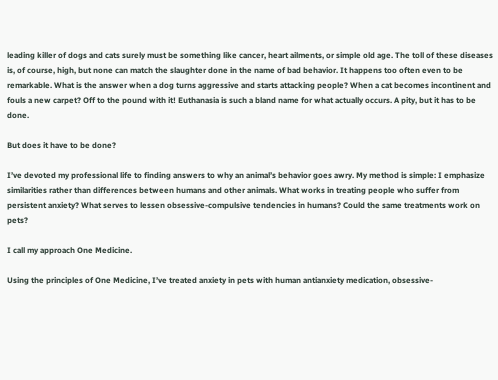leading killer of dogs and cats surely must be something like cancer, heart ailments, or simple old age. The toll of these diseases is, of course, high, but none can match the slaughter done in the name of bad behavior. It happens too often even to be remarkable. What is the answer when a dog turns aggressive and starts attacking people? When a cat becomes incontinent and fouls a new carpet? Off to the pound with it! Euthanasia is such a bland name for what actually occurs. A pity, but it has to be done.

But does it have to be done?

I’ve devoted my professional life to finding answers to why an animal’s behavior goes awry. My method is simple: I emphasize similarities rather than differences between humans and other animals. What works in treating people who suffer from persistent anxiety? What serves to lessen obsessive-compulsive tendencies in humans? Could the same treatments work on pets?

I call my approach One Medicine.

Using the principles of One Medicine, I’ve treated anxiety in pets with human antianxiety medication, obsessive-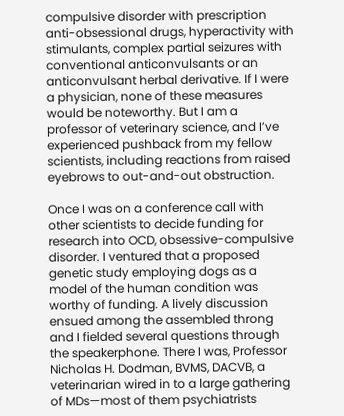compulsive disorder with prescription anti-obsessional drugs, hyperactivity with stimulants, complex partial seizures with conventional anticonvulsants or an anticonvulsant herbal derivative. If I were a physician, none of these measures would be noteworthy. But I am a professor of veterinary science, and I’ve experienced pushback from my fellow scientists, including reactions from raised eyebrows to out-and-out obstruction.

Once I was on a conference call with other scientists to decide funding for research into OCD, obsessive-compulsive disorder. I ventured that a proposed genetic study employing dogs as a model of the human condition was worthy of funding. A lively discussion ensued among the assembled throng and I fielded several questions through the speakerphone. There I was, Professor Nicholas H. Dodman, BVMS, DACVB, a veterinarian wired in to a large gathering of MDs—most of them psychiatrists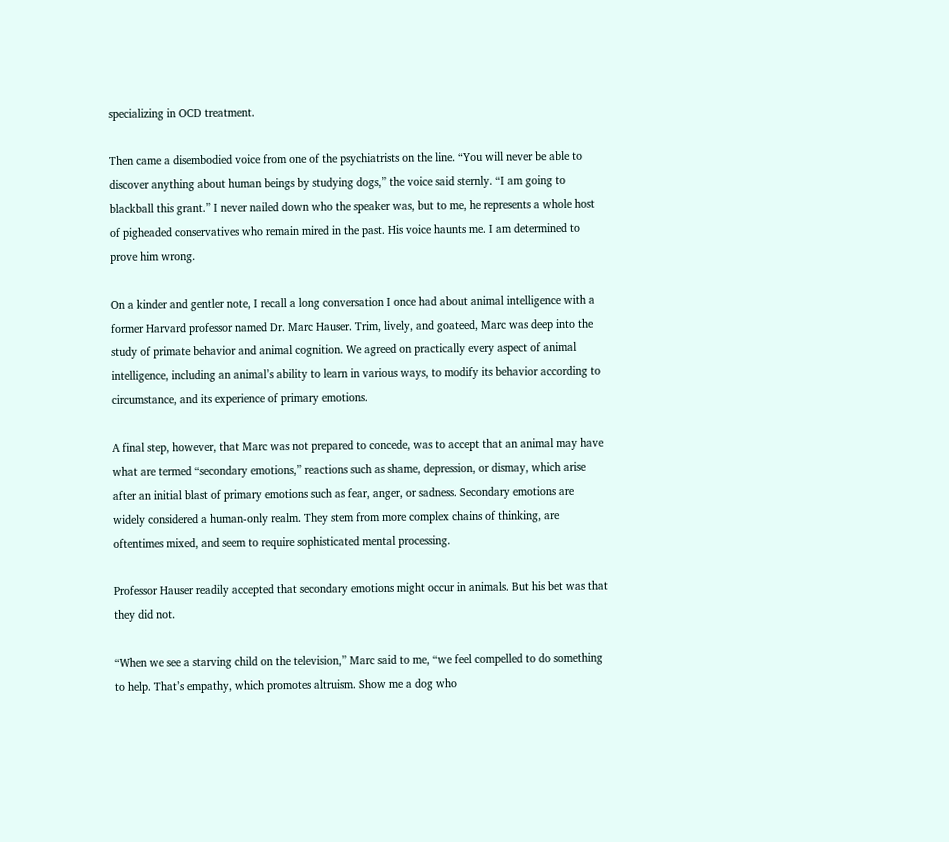specializing in OCD treatment.

Then came a disembodied voice from one of the psychiatrists on the line. “You will never be able to discover anything about human beings by studying dogs,” the voice said sternly. “I am going to blackball this grant.” I never nailed down who the speaker was, but to me, he represents a whole host of pigheaded conservatives who remain mired in the past. His voice haunts me. I am determined to prove him wrong.

On a kinder and gentler note, I recall a long conversation I once had about animal intelligence with a former Harvard professor named Dr. Marc Hauser. Trim, lively, and goateed, Marc was deep into the study of primate behavior and animal cognition. We agreed on practically every aspect of animal intelligence, including an animal’s ability to learn in various ways, to modify its behavior according to circumstance, and its experience of primary emotions.

A final step, however, that Marc was not prepared to concede, was to accept that an animal may have what are termed “secondary emotions,” reactions such as shame, depression, or dismay, which arise after an initial blast of primary emotions such as fear, anger, or sadness. Secondary emotions are widely considered a human-only realm. They stem from more complex chains of thinking, are oftentimes mixed, and seem to require sophisticated mental processing.

Professor Hauser readily accepted that secondary emotions might occur in animals. But his bet was that they did not.

“When we see a starving child on the television,” Marc said to me, “we feel compelled to do something to help. That’s empathy, which promotes altruism. Show me a dog who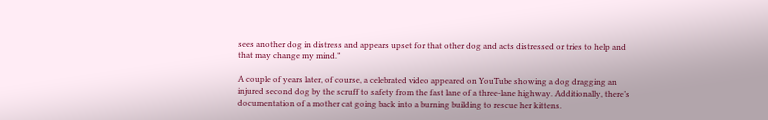sees another dog in distress and appears upset for that other dog and acts distressed or tries to help and that may change my mind.”

A couple of years later, of course, a celebrated video appeared on YouTube showing a dog dragging an injured second dog by the scruff to safety from the fast lane of a three-lane highway. Additionally, there’s documentation of a mother cat going back into a burning building to rescue her kittens.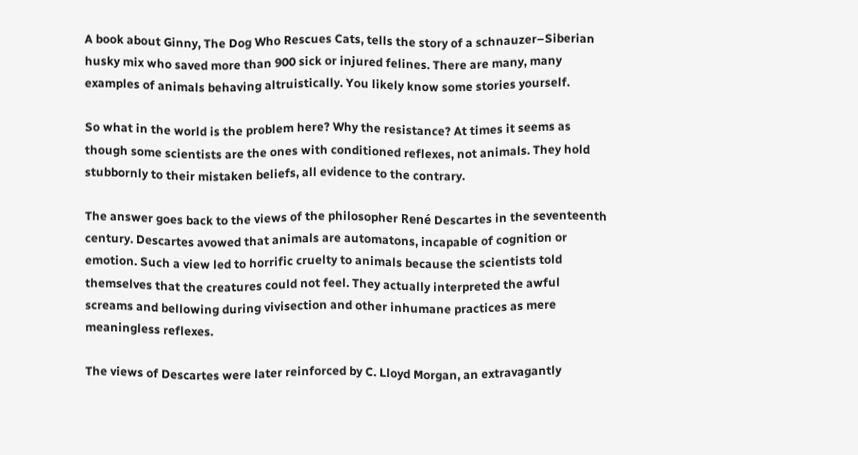A book about Ginny, The Dog Who Rescues Cats, tells the story of a schnauzer–Siberian husky mix who saved more than 900 sick or injured felines. There are many, many examples of animals behaving altruistically. You likely know some stories yourself.

So what in the world is the problem here? Why the resistance? At times it seems as though some scientists are the ones with conditioned reflexes, not animals. They hold stubbornly to their mistaken beliefs, all evidence to the contrary.

The answer goes back to the views of the philosopher René Descartes in the seventeenth century. Descartes avowed that animals are automatons, incapable of cognition or emotion. Such a view led to horrific cruelty to animals because the scientists told themselves that the creatures could not feel. They actually interpreted the awful screams and bellowing during vivisection and other inhumane practices as mere meaningless reflexes.

The views of Descartes were later reinforced by C. Lloyd Morgan, an extravagantly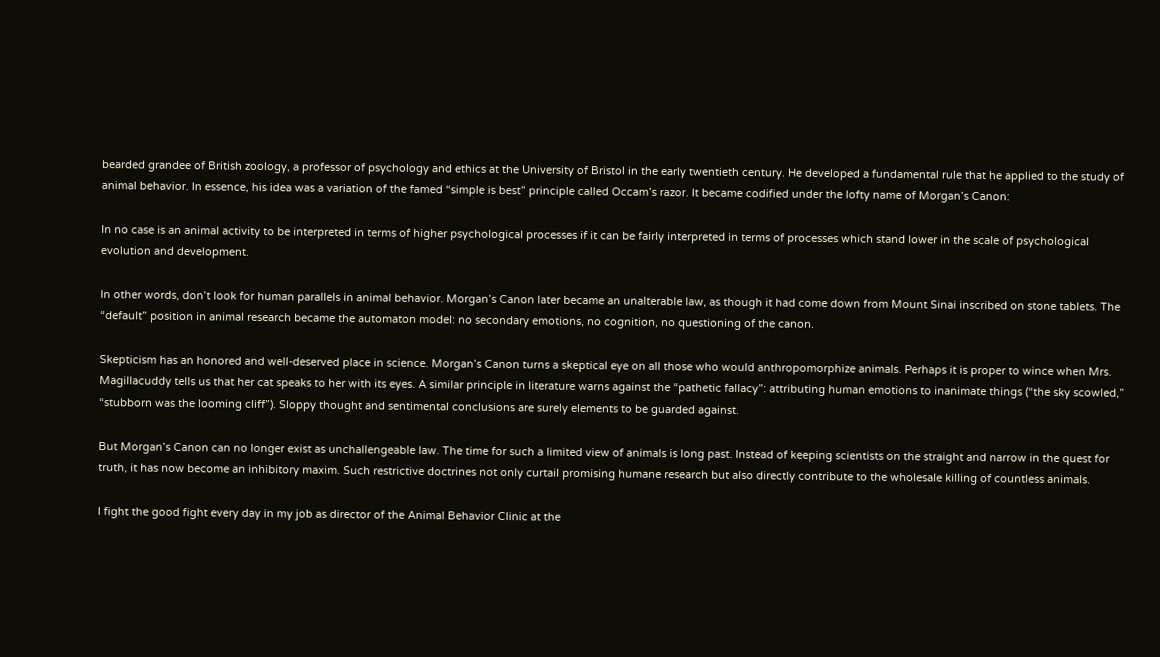bearded grandee of British zoology, a professor of psychology and ethics at the University of Bristol in the early twentieth century. He developed a fundamental rule that he applied to the study of animal behavior. In essence, his idea was a variation of the famed “simple is best” principle called Occam’s razor. It became codified under the lofty name of Morgan’s Canon:

In no case is an animal activity to be interpreted in terms of higher psychological processes if it can be fairly interpreted in terms of processes which stand lower in the scale of psychological evolution and development.

In other words, don’t look for human parallels in animal behavior. Morgan’s Canon later became an unalterable law, as though it had come down from Mount Sinai inscribed on stone tablets. The “default” position in animal research became the automaton model: no secondary emotions, no cognition, no questioning of the canon.

Skepticism has an honored and well-deserved place in science. Morgan’s Canon turns a skeptical eye on all those who would anthropomorphize animals. Perhaps it is proper to wince when Mrs. Magillacuddy tells us that her cat speaks to her with its eyes. A similar principle in literature warns against the “pathetic fallacy”: attributing human emotions to inanimate things (“the sky scowled,” “stubborn was the looming cliff”). Sloppy thought and sentimental conclusions are surely elements to be guarded against.

But Morgan’s Canon can no longer exist as unchallengeable law. The time for such a limited view of animals is long past. Instead of keeping scientists on the straight and narrow in the quest for truth, it has now become an inhibitory maxim. Such restrictive doctrines not only curtail promising humane research but also directly contribute to the wholesale killing of countless animals.

I fight the good fight every day in my job as director of the Animal Behavior Clinic at the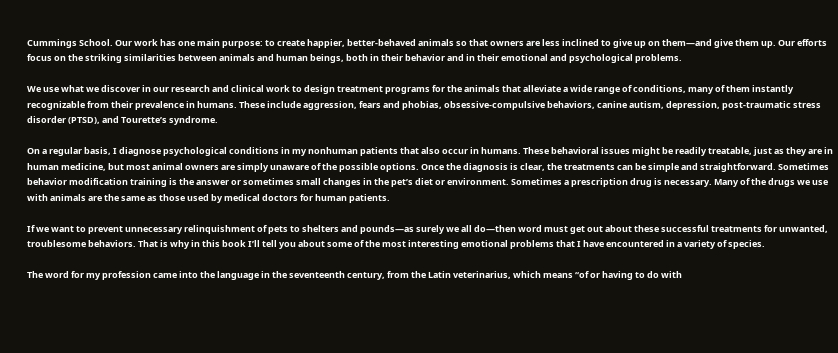Cummings School. Our work has one main purpose: to create happier, better-behaved animals so that owners are less inclined to give up on them—and give them up. Our efforts focus on the striking similarities between animals and human beings, both in their behavior and in their emotional and psychological problems.

We use what we discover in our research and clinical work to design treatment programs for the animals that alleviate a wide range of conditions, many of them instantly recognizable from their prevalence in humans. These include aggression, fears and phobias, obsessive-compulsive behaviors, canine autism, depression, post-traumatic stress disorder (PTSD), and Tourette’s syndrome.

On a regular basis, I diagnose psychological conditions in my nonhuman patients that also occur in humans. These behavioral issues might be readily treatable, just as they are in human medicine, but most animal owners are simply unaware of the possible options. Once the diagnosis is clear, the treatments can be simple and straightforward. Sometimes behavior modification training is the answer or sometimes small changes in the pet’s diet or environment. Sometimes a prescription drug is necessary. Many of the drugs we use with animals are the same as those used by medical doctors for human patients.

If we want to prevent unnecessary relinquishment of pets to shelters and pounds—as surely we all do—then word must get out about these successful treatments for unwanted, troublesome behaviors. That is why in this book I’ll tell you about some of the most interesting emotional problems that I have encountered in a variety of species.

The word for my profession came into the language in the seventeenth century, from the Latin veterinarius, which means “of or having to do with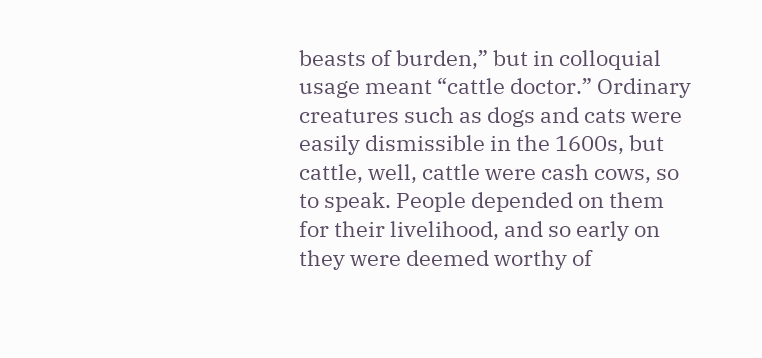beasts of burden,” but in colloquial usage meant “cattle doctor.” Ordinary creatures such as dogs and cats were easily dismissible in the 1600s, but cattle, well, cattle were cash cows, so to speak. People depended on them for their livelihood, and so early on they were deemed worthy of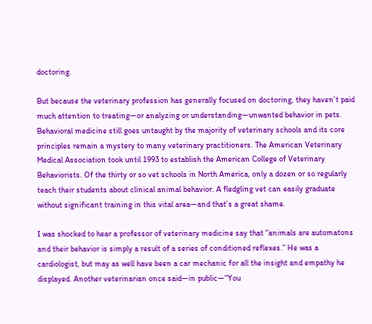doctoring.

But because the veterinary profession has generally focused on doctoring, they haven’t paid much attention to treating—or analyzing or understanding—unwanted behavior in pets. Behavioral medicine still goes untaught by the majority of veterinary schools and its core principles remain a mystery to many veterinary practitioners. The American Veterinary Medical Association took until 1993 to establish the American College of Veterinary Behaviorists. Of the thirty or so vet schools in North America, only a dozen or so regularly teach their students about clinical animal behavior. A fledgling vet can easily graduate without significant training in this vital area—and that’s a great shame.

I was shocked to hear a professor of veterinary medicine say that “animals are automatons and their behavior is simply a result of a series of conditioned reflexes.” He was a cardiologist, but may as well have been a car mechanic for all the insight and empathy he displayed. Another veterinarian once said—in public—“You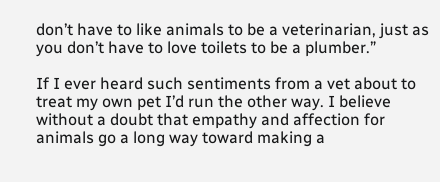don’t have to like animals to be a veterinarian, just as you don’t have to love toilets to be a plumber.”

If I ever heard such sentiments from a vet about to treat my own pet I’d run the other way. I believe without a doubt that empathy and affection for animals go a long way toward making a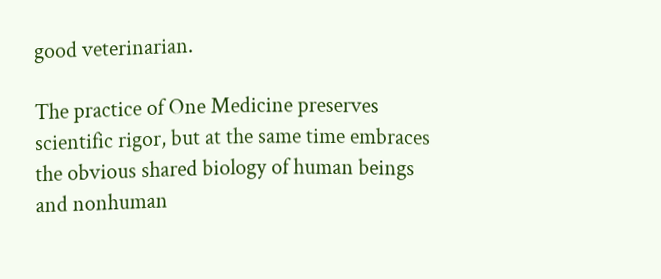good veterinarian.

The practice of One Medicine preserves scientific rigor, but at the same time embraces the obvious shared biology of human beings and nonhuman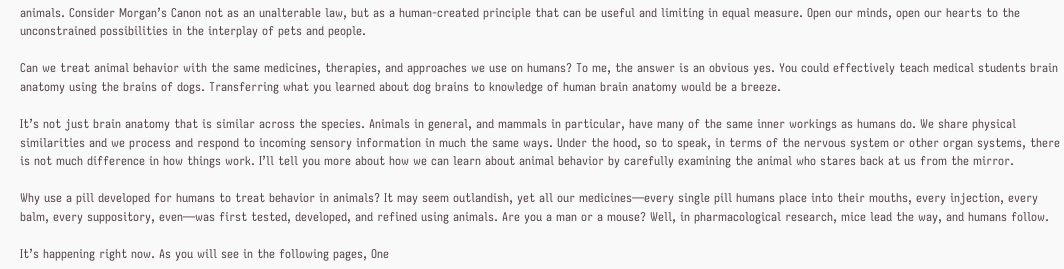animals. Consider Morgan’s Canon not as an unalterable law, but as a human-created principle that can be useful and limiting in equal measure. Open our minds, open our hearts to the unconstrained possibilities in the interplay of pets and people.

Can we treat animal behavior with the same medicines, therapies, and approaches we use on humans? To me, the answer is an obvious yes. You could effectively teach medical students brain anatomy using the brains of dogs. Transferring what you learned about dog brains to knowledge of human brain anatomy would be a breeze.

It’s not just brain anatomy that is similar across the species. Animals in general, and mammals in particular, have many of the same inner workings as humans do. We share physical similarities and we process and respond to incoming sensory information in much the same ways. Under the hood, so to speak, in terms of the nervous system or other organ systems, there is not much difference in how things work. I’ll tell you more about how we can learn about animal behavior by carefully examining the animal who stares back at us from the mirror.

Why use a pill developed for humans to treat behavior in animals? It may seem outlandish, yet all our medicines—every single pill humans place into their mouths, every injection, every balm, every suppository, even—was first tested, developed, and refined using animals. Are you a man or a mouse? Well, in pharmacological research, mice lead the way, and humans follow.

It’s happening right now. As you will see in the following pages, One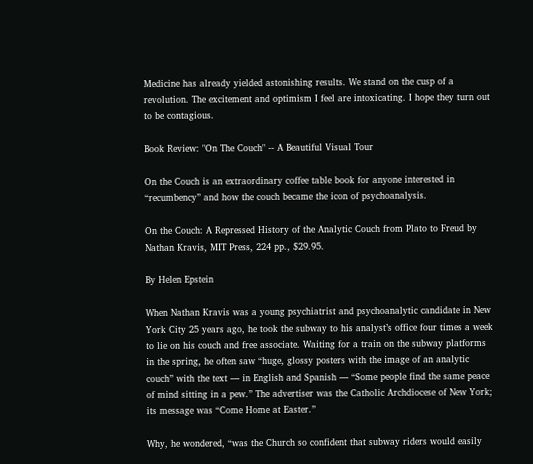Medicine has already yielded astonishing results. We stand on the cusp of a revolution. The excitement and optimism I feel are intoxicating. I hope they turn out to be contagious.

Book Review: "On The Couch" -- A Beautiful Visual Tour

On the Couch is an extraordinary coffee table book for anyone interested in “recumbency” and how the couch became the icon of psychoanalysis.

On the Couch: A Repressed History of the Analytic Couch from Plato to Freud by Nathan Kravis, MIT Press, 224 pp., $29.95.

By Helen Epstein

When Nathan Kravis was a young psychiatrist and psychoanalytic candidate in New York City 25 years ago, he took the subway to his analyst’s office four times a week to lie on his couch and free associate. Waiting for a train on the subway platforms in the spring, he often saw “huge, glossy posters with the image of an analytic couch” with the text — in English and Spanish — “Some people find the same peace of mind sitting in a pew.” The advertiser was the Catholic Archdiocese of New York; its message was “Come Home at Easter.”

Why, he wondered, “was the Church so confident that subway riders would easily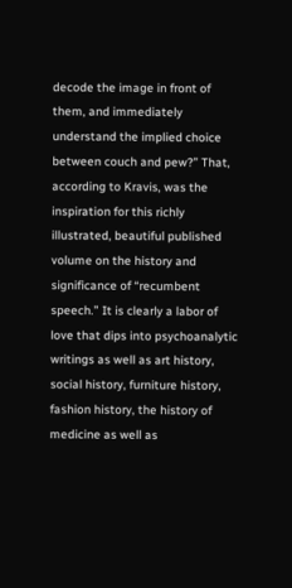decode the image in front of them, and immediately understand the implied choice between couch and pew?” That, according to Kravis, was the inspiration for this richly illustrated, beautiful published volume on the history and significance of “recumbent speech.” It is clearly a labor of love that dips into psychoanalytic writings as well as art history, social history, furniture history, fashion history, the history of medicine as well as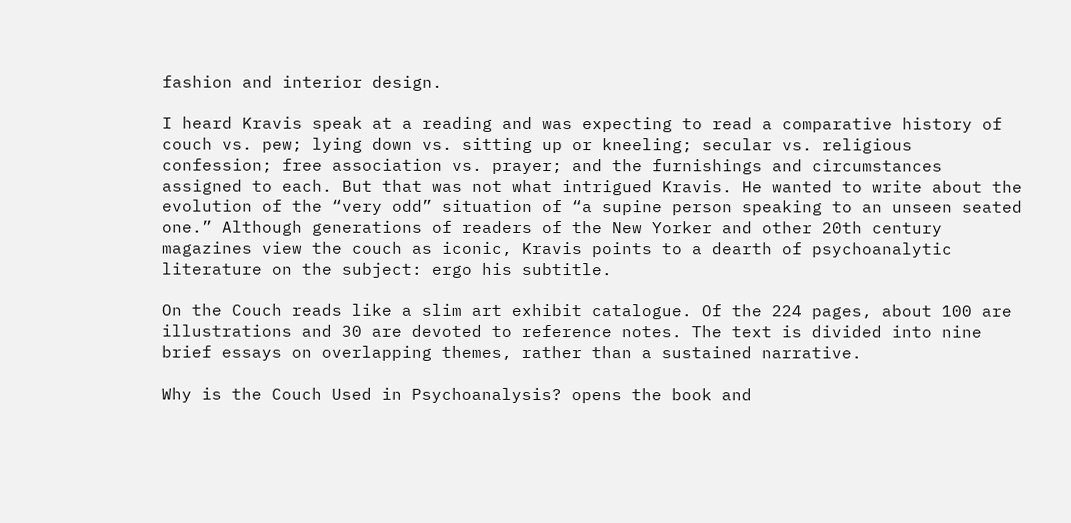fashion and interior design.

I heard Kravis speak at a reading and was expecting to read a comparative history of couch vs. pew; lying down vs. sitting up or kneeling; secular vs. religious confession; free association vs. prayer; and the furnishings and circumstances assigned to each. But that was not what intrigued Kravis. He wanted to write about the evolution of the “very odd” situation of “a supine person speaking to an unseen seated one.” Although generations of readers of the New Yorker and other 20th century magazines view the couch as iconic, Kravis points to a dearth of psychoanalytic literature on the subject: ergo his subtitle.

On the Couch reads like a slim art exhibit catalogue. Of the 224 pages, about 100 are illustrations and 30 are devoted to reference notes. The text is divided into nine brief essays on overlapping themes, rather than a sustained narrative.

Why is the Couch Used in Psychoanalysis? opens the book and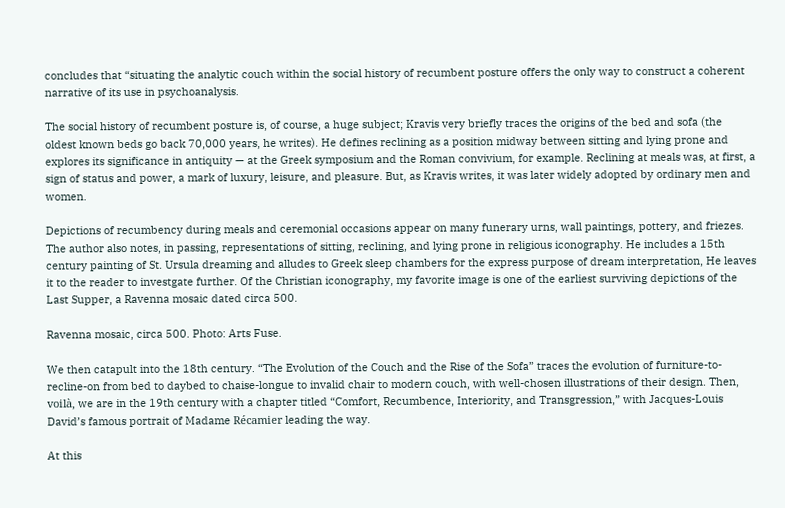concludes that “situating the analytic couch within the social history of recumbent posture offers the only way to construct a coherent narrative of its use in psychoanalysis.

The social history of recumbent posture is, of course, a huge subject; Kravis very briefly traces the origins of the bed and sofa (the oldest known beds go back 70,000 years, he writes). He defines reclining as a position midway between sitting and lying prone and explores its significance in antiquity — at the Greek symposium and the Roman convivium, for example. Reclining at meals was, at first, a sign of status and power, a mark of luxury, leisure, and pleasure. But, as Kravis writes, it was later widely adopted by ordinary men and women.

Depictions of recumbency during meals and ceremonial occasions appear on many funerary urns, wall paintings, pottery, and friezes. The author also notes, in passing, representations of sitting, reclining, and lying prone in religious iconography. He includes a 15th century painting of St. Ursula dreaming and alludes to Greek sleep chambers for the express purpose of dream interpretation, He leaves it to the reader to investgate further. Of the Christian iconography, my favorite image is one of the earliest surviving depictions of the Last Supper, a Ravenna mosaic dated circa 500.

Ravenna mosaic, circa 500. Photo: Arts Fuse.

We then catapult into the 18th century. “The Evolution of the Couch and the Rise of the Sofa” traces the evolution of furniture-to-recline-on from bed to daybed to chaise-longue to invalid chair to modern couch, with well-chosen illustrations of their design. Then, voilà, we are in the 19th century with a chapter titled “Comfort, Recumbence, Interiority, and Transgression,” with Jacques-Louis David’s famous portrait of Madame Récamier leading the way.

At this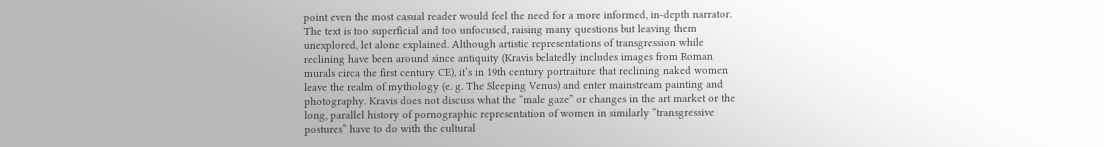point even the most casual reader would feel the need for a more informed, in-depth narrator. The text is too superficial and too unfocused, raising many questions but leaving them unexplored, let alone explained. Although artistic representations of transgression while reclining have been around since antiquity (Kravis belatedly includes images from Roman murals circa the first century CE), it’s in 19th century portraiture that reclining naked women leave the realm of mythology (e. g. The Sleeping Venus) and enter mainstream painting and photography. Kravis does not discuss what the “male gaze” or changes in the art market or the long, parallel history of pornographic representation of women in similarly “transgressive postures” have to do with the cultural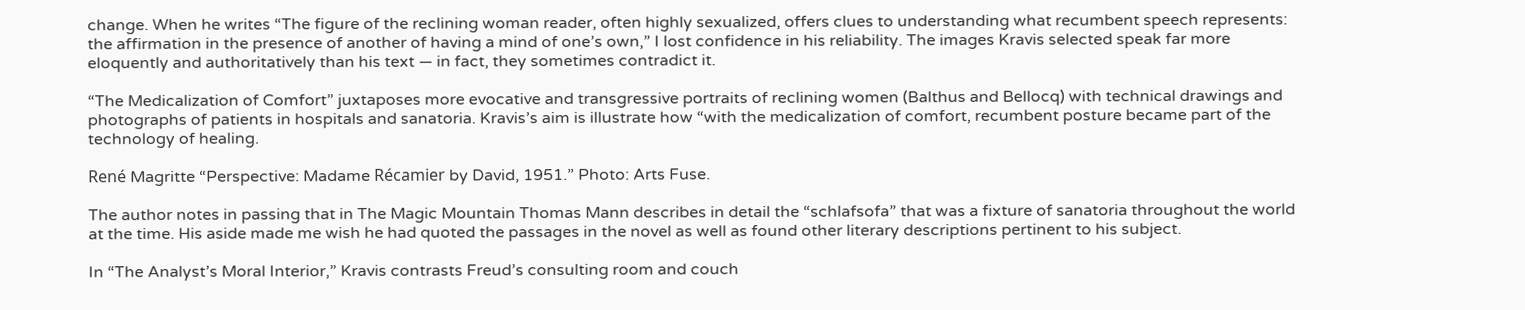change. When he writes “The figure of the reclining woman reader, often highly sexualized, offers clues to understanding what recumbent speech represents: the affirmation in the presence of another of having a mind of one’s own,” I lost confidence in his reliability. The images Kravis selected speak far more eloquently and authoritatively than his text — in fact, they sometimes contradict it.

“The Medicalization of Comfort” juxtaposes more evocative and transgressive portraits of reclining women (Balthus and Bellocq) with technical drawings and photographs of patients in hospitals and sanatoria. Kravis’s aim is illustrate how “with the medicalization of comfort, recumbent posture became part of the technology of healing.

René Magritte “Perspective: Madame Récamier by David, 1951.” Photo: Arts Fuse.

The author notes in passing that in The Magic Mountain Thomas Mann describes in detail the “schlafsofa” that was a fixture of sanatoria throughout the world at the time. His aside made me wish he had quoted the passages in the novel as well as found other literary descriptions pertinent to his subject.

In “The Analyst’s Moral Interior,” Kravis contrasts Freud’s consulting room and couch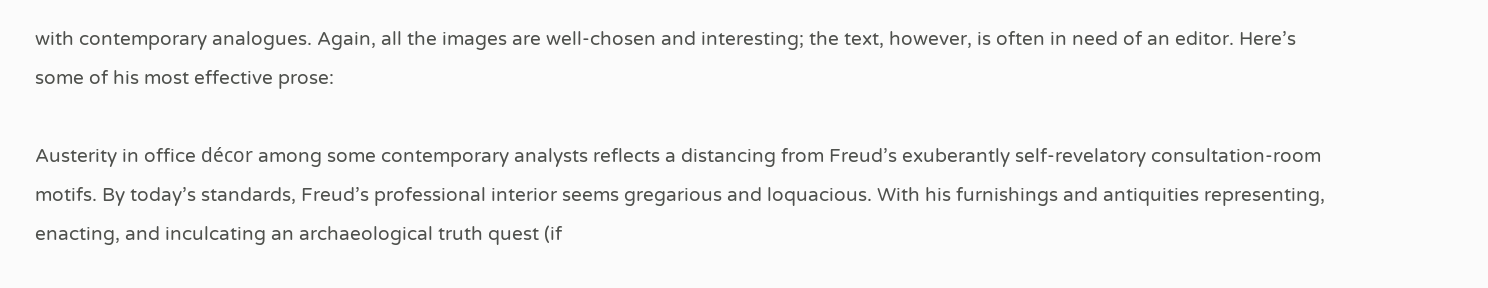with contemporary analogues. Again, all the images are well-chosen and interesting; the text, however, is often in need of an editor. Here’s some of his most effective prose:

Austerity in office décor among some contemporary analysts reflects a distancing from Freud’s exuberantly self-revelatory consultation-room motifs. By today’s standards, Freud’s professional interior seems gregarious and loquacious. With his furnishings and antiquities representing, enacting, and inculcating an archaeological truth quest (if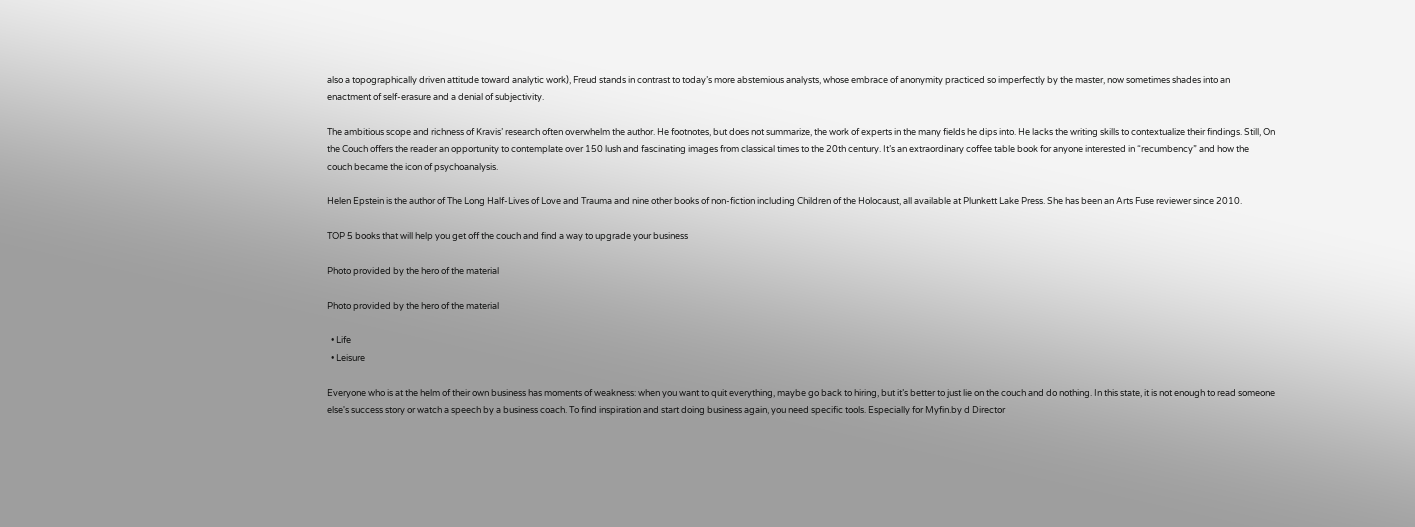also a topographically driven attitude toward analytic work), Freud stands in contrast to today’s more abstemious analysts, whose embrace of anonymity practiced so imperfectly by the master, now sometimes shades into an enactment of self-erasure and a denial of subjectivity.

The ambitious scope and richness of Kravis’ research often overwhelm the author. He footnotes, but does not summarize, the work of experts in the many fields he dips into. He lacks the writing skills to contextualize their findings. Still, On the Couch offers the reader an opportunity to contemplate over 150 lush and fascinating images from classical times to the 20th century. It’s an extraordinary coffee table book for anyone interested in “recumbency” and how the couch became the icon of psychoanalysis.

Helen Epstein is the author of The Long Half-Lives of Love and Trauma and nine other books of non-fiction including Children of the Holocaust, all available at Plunkett Lake Press. She has been an Arts Fuse reviewer since 2010.

TOP 5 books that will help you get off the couch and find a way to upgrade your business

Photo provided by the hero of the material

Photo provided by the hero of the material

  • Life
  • Leisure

Everyone who is at the helm of their own business has moments of weakness: when you want to quit everything, maybe go back to hiring, but it’s better to just lie on the couch and do nothing. In this state, it is not enough to read someone else's success story or watch a speech by a business coach. To find inspiration and start doing business again, you need specific tools. Especially for Myfin.by d Director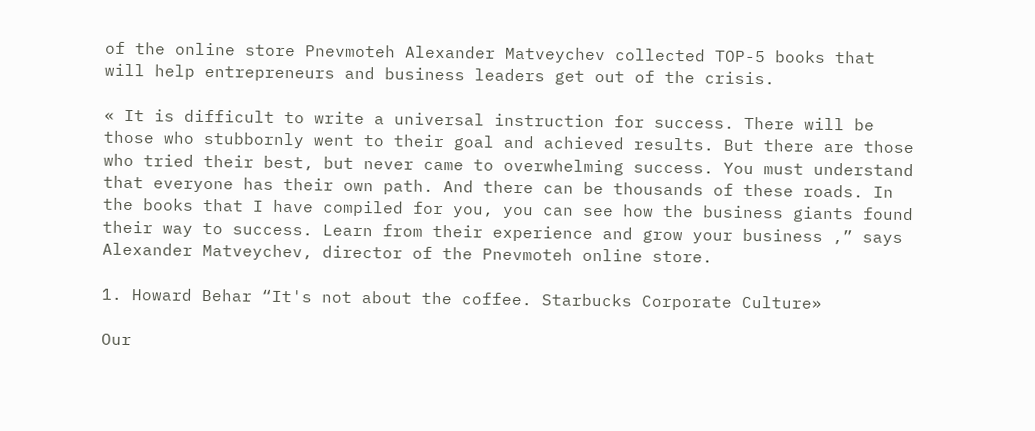of the online store Pnevmoteh Alexander Matveychev collected TOP-5 books that will help entrepreneurs and business leaders get out of the crisis.

« It is difficult to write a universal instruction for success. There will be those who stubbornly went to their goal and achieved results. But there are those who tried their best, but never came to overwhelming success. You must understand that everyone has their own path. And there can be thousands of these roads. In the books that I have compiled for you, you can see how the business giants found their way to success. Learn from their experience and grow your business ,” says Alexander Matveychev, director of the Pnevmoteh online store.

1. Howard Behar “It's not about the coffee. Starbucks Corporate Culture»

Our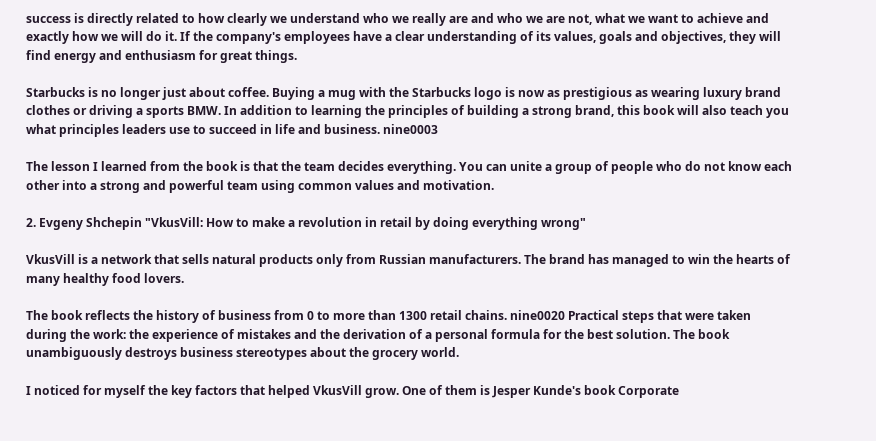success is directly related to how clearly we understand who we really are and who we are not, what we want to achieve and exactly how we will do it. If the company's employees have a clear understanding of its values, goals and objectives, they will find energy and enthusiasm for great things.

Starbucks is no longer just about coffee. Buying a mug with the Starbucks logo is now as prestigious as wearing luxury brand clothes or driving a sports BMW. In addition to learning the principles of building a strong brand, this book will also teach you what principles leaders use to succeed in life and business. nine0003

The lesson I learned from the book is that the team decides everything. You can unite a group of people who do not know each other into a strong and powerful team using common values and motivation.

2. Evgeny Shchepin "VkusVill: How to make a revolution in retail by doing everything wrong"

VkusVill is a network that sells natural products only from Russian manufacturers. The brand has managed to win the hearts of many healthy food lovers.

The book reflects the history of business from 0 to more than 1300 retail chains. nine0020 Practical steps that were taken during the work: the experience of mistakes and the derivation of a personal formula for the best solution. The book unambiguously destroys business stereotypes about the grocery world.

I noticed for myself the key factors that helped VkusVill grow. One of them is Jesper Kunde's book Corporate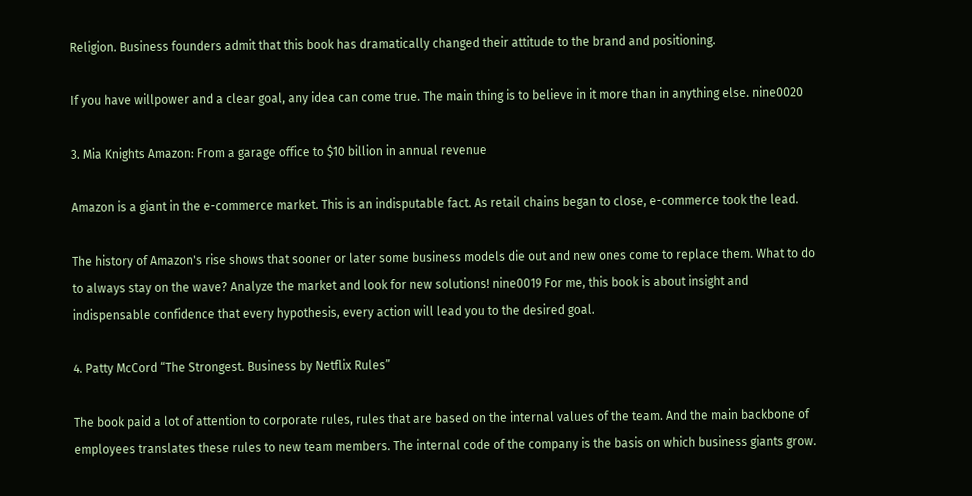Religion. Business founders admit that this book has dramatically changed their attitude to the brand and positioning.

If you have willpower and a clear goal, any idea can come true. The main thing is to believe in it more than in anything else. nine0020

3. Mia Knights Amazon: From a garage office to $10 billion in annual revenue

Amazon is a giant in the e-commerce market. This is an indisputable fact. As retail chains began to close, e-commerce took the lead.

The history of Amazon's rise shows that sooner or later some business models die out and new ones come to replace them. What to do to always stay on the wave? Analyze the market and look for new solutions! nine0019 For me, this book is about insight and indispensable confidence that every hypothesis, every action will lead you to the desired goal.

4. Patty McCord “The Strongest. Business by Netflix Rules”

The book paid a lot of attention to corporate rules, rules that are based on the internal values of the team. And the main backbone of employees translates these rules to new team members. The internal code of the company is the basis on which business giants grow.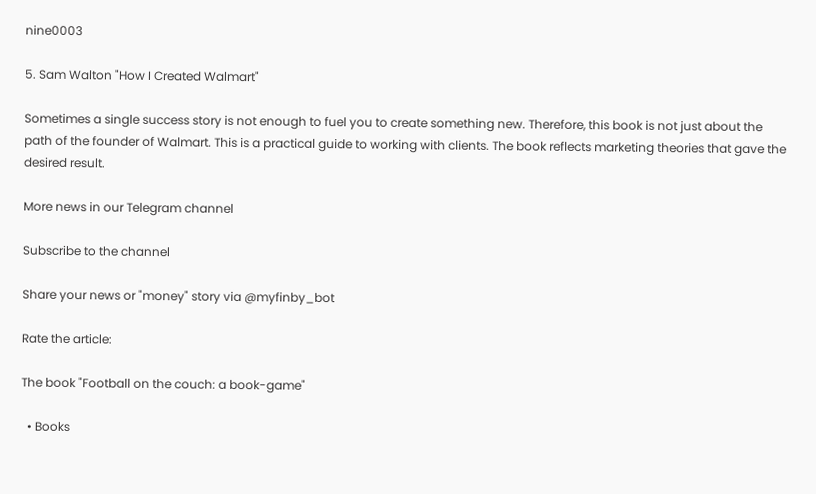nine0003

5. Sam Walton "How I Created Walmart"

Sometimes a single success story is not enough to fuel you to create something new. Therefore, this book is not just about the path of the founder of Walmart. This is a practical guide to working with clients. The book reflects marketing theories that gave the desired result.

More news in our Telegram channel

Subscribe to the channel

Share your news or "money" story via @myfinby_bot

Rate the article:

The book "Football on the couch: a book-game"

  • Books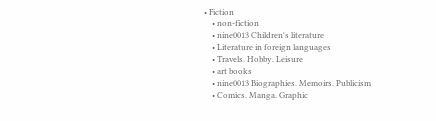• Fiction
    • non-fiction
    • nine0013 Children's literature
    • Literature in foreign languages
    • Travels. Hobby. Leisure
    • art books
    • nine0013 Biographies. Memoirs. Publicism
    • Comics. Manga. Graphic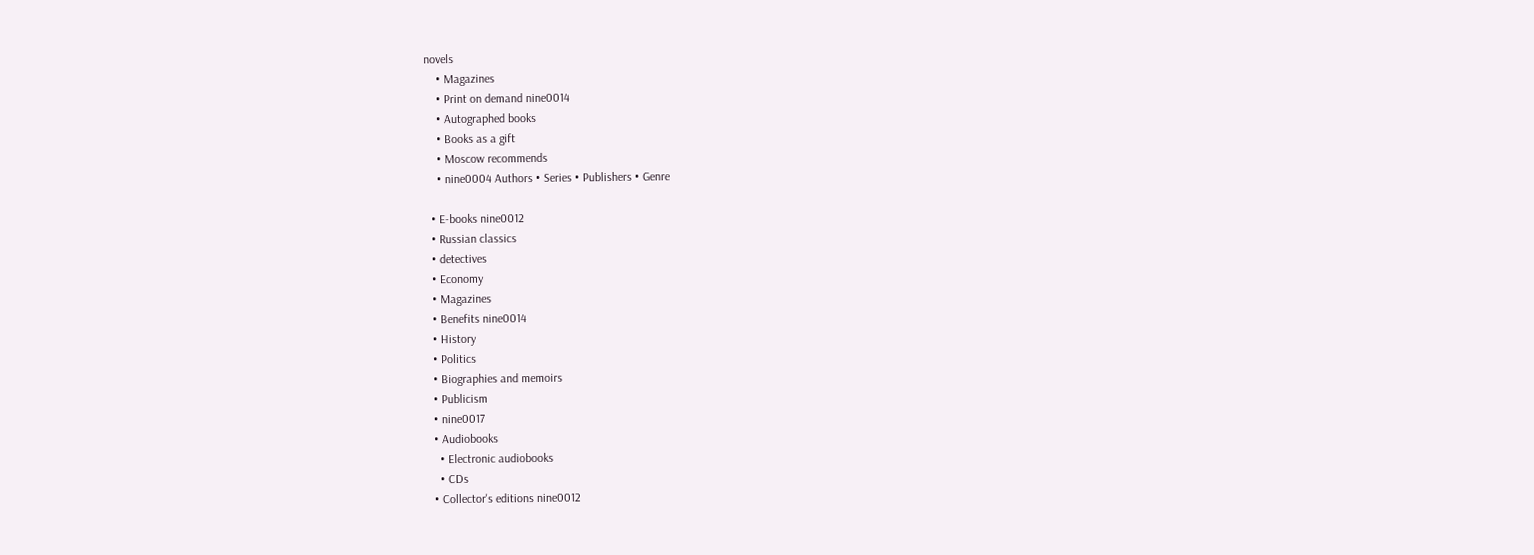novels
    • Magazines
    • Print on demand nine0014
    • Autographed books
    • Books as a gift
    • Moscow recommends
    • nine0004 Authors • Series • Publishers • Genre

  • E-books nine0012
  • Russian classics
  • detectives
  • Economy
  • Magazines
  • Benefits nine0014
  • History
  • Politics
  • Biographies and memoirs
  • Publicism
  • nine0017
  • Audiobooks
    • Electronic audiobooks
    • CDs
  • Collector's editions nine0012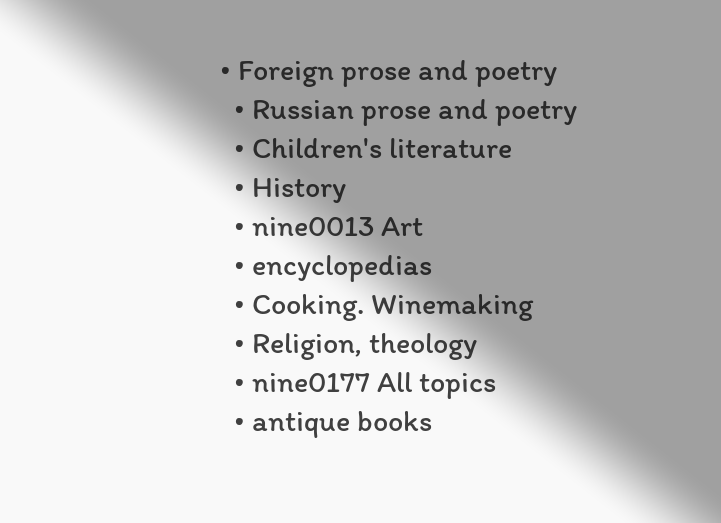• Foreign prose and poetry
  • Russian prose and poetry
  • Children's literature
  • History
  • nine0013 Art
  • encyclopedias
  • Cooking. Winemaking
  • Religion, theology
  • nine0177 All topics
  • antique books